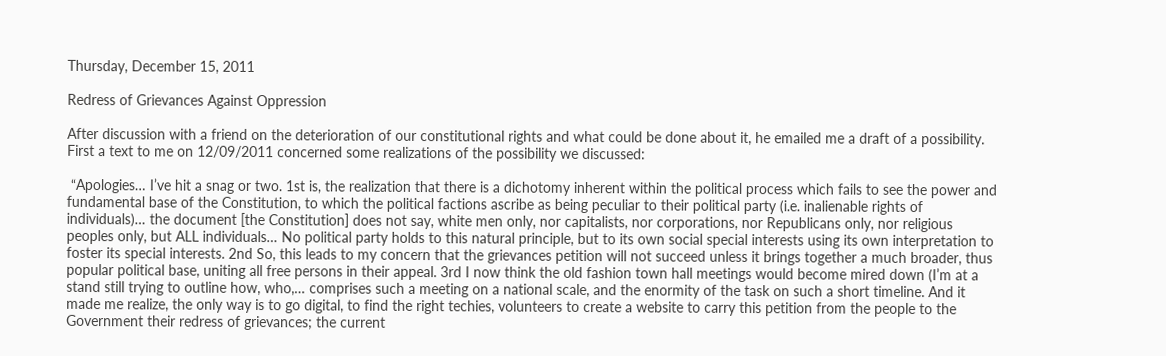Thursday, December 15, 2011

Redress of Grievances Against Oppression

After discussion with a friend on the deterioration of our constitutional rights and what could be done about it, he emailed me a draft of a possibility. First a text to me on 12/09/2011 concerned some realizations of the possibility we discussed:

 “Apologies… I’ve hit a snag or two. 1st is, the realization that there is a dichotomy inherent within the political process which fails to see the power and fundamental base of the Constitution, to which the political factions ascribe as being peculiar to their political party (i.e. inalienable rights of individuals)… the document [the Constitution] does not say, white men only, nor capitalists, nor corporations, nor Republicans only, nor religious peoples only, but ALL individuals… No political party holds to this natural principle, but to its own social special interests using its own interpretation to foster its special interests. 2nd So, this leads to my concern that the grievances petition will not succeed unless it brings together a much broader, thus popular political base, uniting all free persons in their appeal. 3rd I now think the old fashion town hall meetings would become mired down (I’m at a stand still trying to outline how, who,… comprises such a meeting on a national scale, and the enormity of the task on such a short timeline. And it made me realize, the only way is to go digital, to find the right techies, volunteers to create a website to carry this petition from the people to the Government their redress of grievances; the current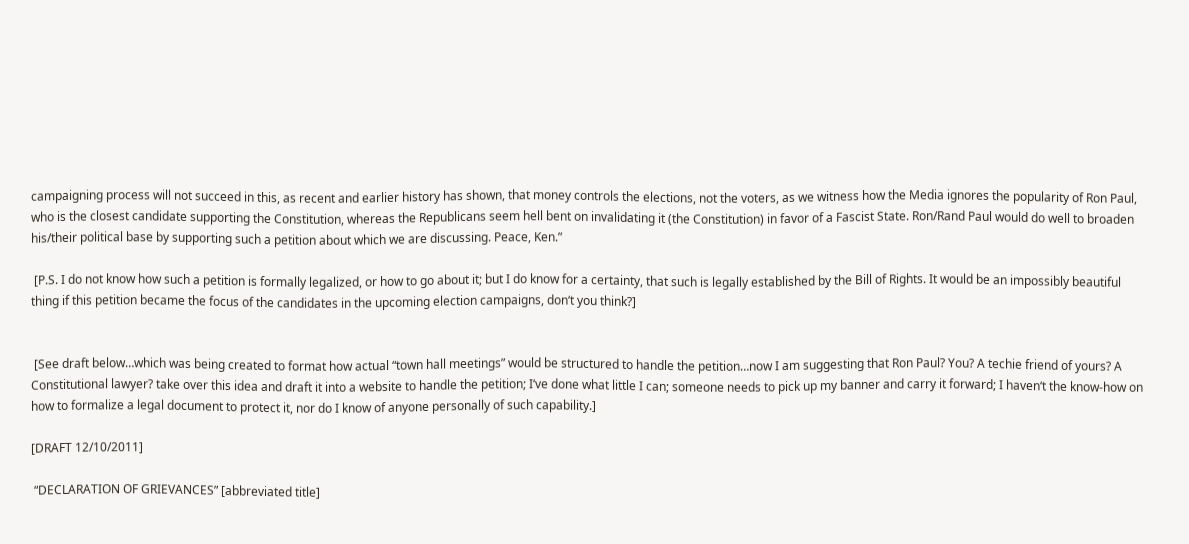campaigning process will not succeed in this, as recent and earlier history has shown, that money controls the elections, not the voters, as we witness how the Media ignores the popularity of Ron Paul, who is the closest candidate supporting the Constitution, whereas the Republicans seem hell bent on invalidating it (the Constitution) in favor of a Fascist State. Ron/Rand Paul would do well to broaden his/their political base by supporting such a petition about which we are discussing. Peace, Ken.”

 [P.S. I do not know how such a petition is formally legalized, or how to go about it; but I do know for a certainty, that such is legally established by the Bill of Rights. It would be an impossibly beautiful thing if this petition became the focus of the candidates in the upcoming election campaigns, don‘t you think?]


 [See draft below…which was being created to format how actual “town hall meetings” would be structured to handle the petition…now I am suggesting that Ron Paul? You? A techie friend of yours? A Constitutional lawyer? take over this idea and draft it into a website to handle the petition; I‘ve done what little I can; someone needs to pick up my banner and carry it forward; I haven‘t the know-how on how to formalize a legal document to protect it, nor do I know of anyone personally of such capability.]

[DRAFT 12/10/2011]

 “DECLARATION OF GRIEVANCES” [abbreviated title]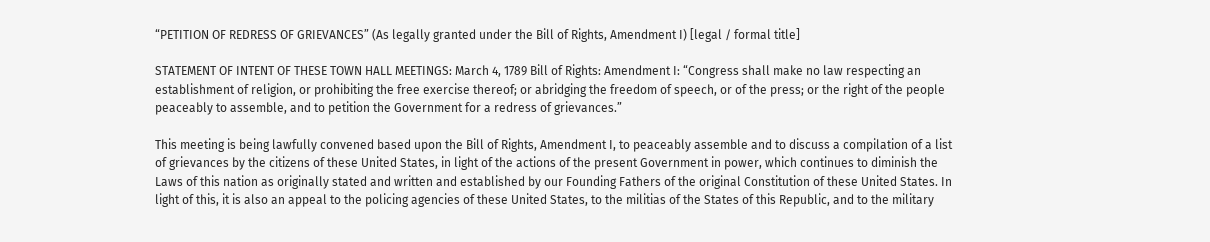“PETITION OF REDRESS OF GRIEVANCES” (As legally granted under the Bill of Rights, Amendment I) [legal / formal title]

STATEMENT OF INTENT OF THESE TOWN HALL MEETINGS: March 4, 1789 Bill of Rights: Amendment I: “Congress shall make no law respecting an establishment of religion, or prohibiting the free exercise thereof; or abridging the freedom of speech, or of the press; or the right of the people peaceably to assemble, and to petition the Government for a redress of grievances.”

This meeting is being lawfully convened based upon the Bill of Rights, Amendment I, to peaceably assemble and to discuss a compilation of a list of grievances by the citizens of these United States, in light of the actions of the present Government in power, which continues to diminish the Laws of this nation as originally stated and written and established by our Founding Fathers of the original Constitution of these United States. In light of this, it is also an appeal to the policing agencies of these United States, to the militias of the States of this Republic, and to the military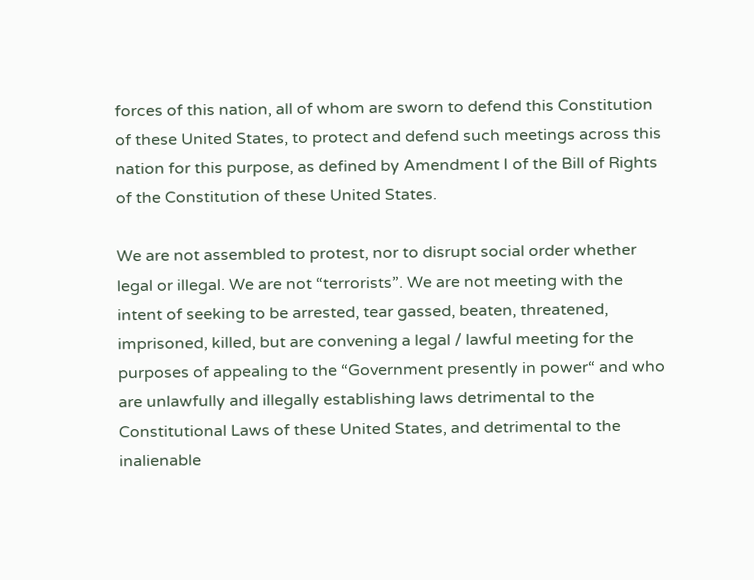forces of this nation, all of whom are sworn to defend this Constitution of these United States, to protect and defend such meetings across this nation for this purpose, as defined by Amendment I of the Bill of Rights of the Constitution of these United States.

We are not assembled to protest, nor to disrupt social order whether legal or illegal. We are not “terrorists”. We are not meeting with the intent of seeking to be arrested, tear gassed, beaten, threatened, imprisoned, killed, but are convening a legal / lawful meeting for the purposes of appealing to the “Government presently in power“ and who are unlawfully and illegally establishing laws detrimental to the Constitutional Laws of these United States, and detrimental to the inalienable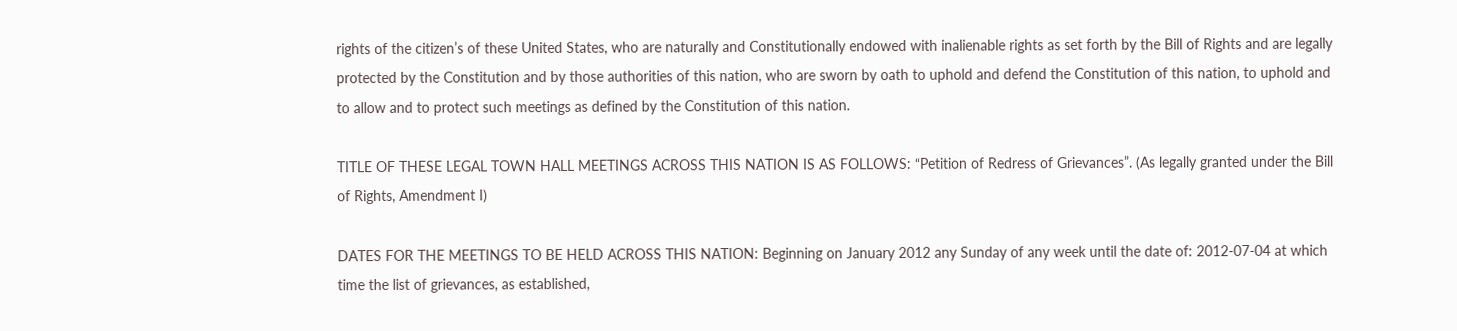rights of the citizen’s of these United States, who are naturally and Constitutionally endowed with inalienable rights as set forth by the Bill of Rights and are legally protected by the Constitution and by those authorities of this nation, who are sworn by oath to uphold and defend the Constitution of this nation, to uphold and to allow and to protect such meetings as defined by the Constitution of this nation.

TITLE OF THESE LEGAL TOWN HALL MEETINGS ACROSS THIS NATION IS AS FOLLOWS: “Petition of Redress of Grievances”. (As legally granted under the Bill of Rights, Amendment I)

DATES FOR THE MEETINGS TO BE HELD ACROSS THIS NATION: Beginning on January 2012 any Sunday of any week until the date of: 2012-07-04 at which time the list of grievances, as established,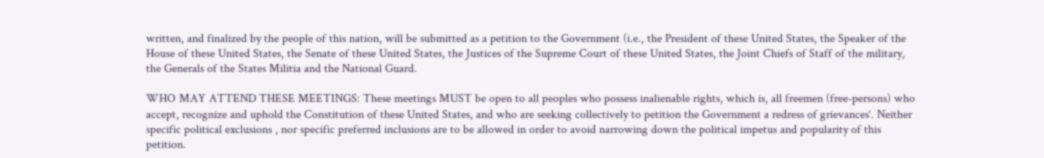written, and finalized by the people of this nation, will be submitted as a petition to the Government (i.e., the President of these United States, the Speaker of the House of these United States, the Senate of these United States, the Justices of the Supreme Court of these United States, the Joint Chiefs of Staff of the military, the Generals of the States Militia and the National Guard.

WHO MAY ATTEND THESE MEETINGS: These meetings MUST be open to all peoples who possess inalienable rights, which is, all freemen (free-persons) who accept, recognize and uphold the Constitution of these United States, and who are seeking collectively to petition the Government a redress of grievances‘. Neither specific political exclusions , nor specific preferred inclusions are to be allowed in order to avoid narrowing down the political impetus and popularity of this petition.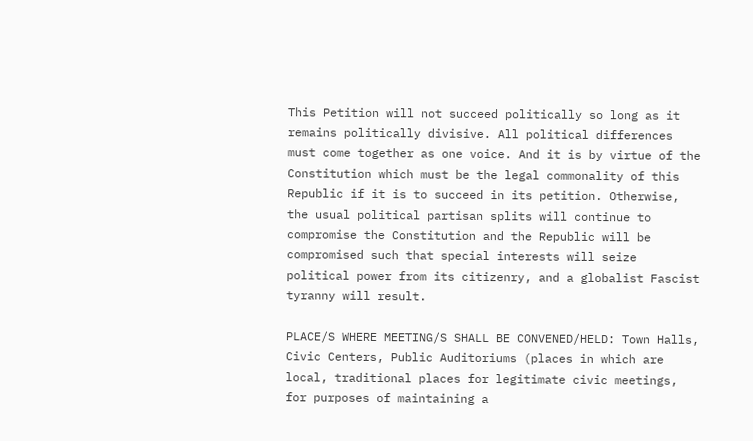This Petition will not succeed politically so long as it remains politically divisive. All political differences must come together as one voice. And it is by virtue of the Constitution which must be the legal commonality of this Republic if it is to succeed in its petition. Otherwise, the usual political partisan splits will continue to compromise the Constitution and the Republic will be compromised such that special interests will seize political power from its citizenry, and a globalist Fascist tyranny will result.

PLACE/S WHERE MEETING/S SHALL BE CONVENED/HELD: Town Halls, Civic Centers, Public Auditoriums (places in which are local, traditional places for legitimate civic meetings, for purposes of maintaining a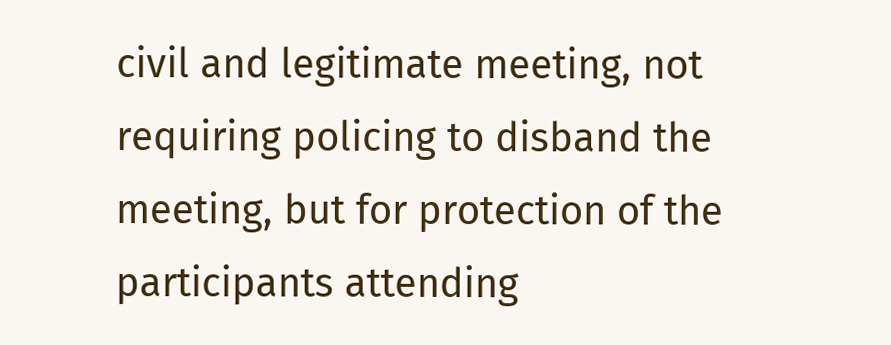civil and legitimate meeting, not requiring policing to disband the meeting, but for protection of the participants attending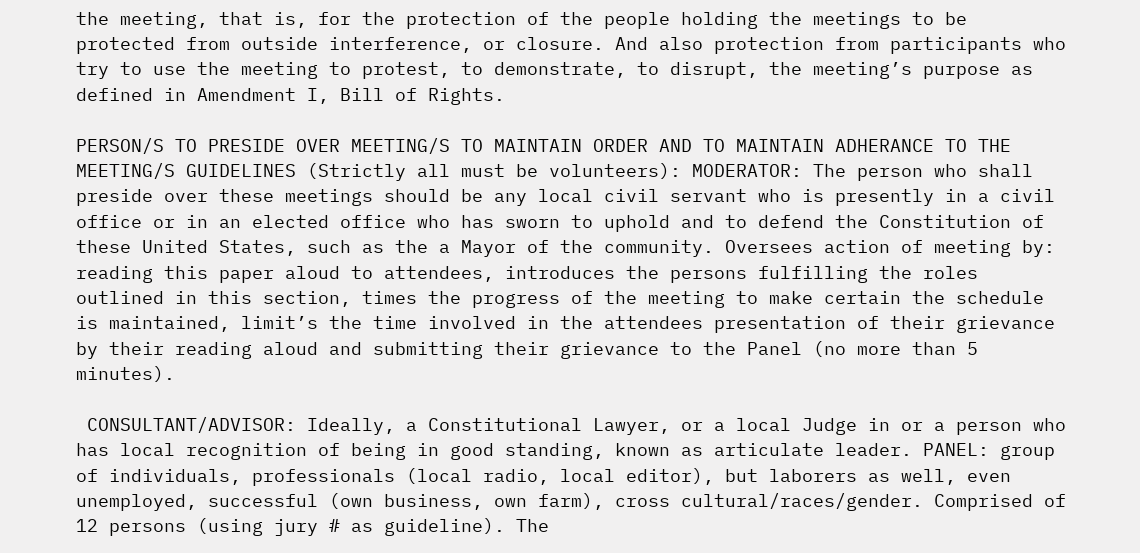the meeting, that is, for the protection of the people holding the meetings to be protected from outside interference, or closure. And also protection from participants who try to use the meeting to protest, to demonstrate, to disrupt, the meeting’s purpose as defined in Amendment I, Bill of Rights.

PERSON/S TO PRESIDE OVER MEETING/S TO MAINTAIN ORDER AND TO MAINTAIN ADHERANCE TO THE MEETING/S GUIDELINES (Strictly all must be volunteers): MODERATOR: The person who shall preside over these meetings should be any local civil servant who is presently in a civil office or in an elected office who has sworn to uphold and to defend the Constitution of these United States, such as the a Mayor of the community. Oversees action of meeting by: reading this paper aloud to attendees, introduces the persons fulfilling the roles outlined in this section, times the progress of the meeting to make certain the schedule is maintained, limit’s the time involved in the attendees presentation of their grievance by their reading aloud and submitting their grievance to the Panel (no more than 5 minutes).

 CONSULTANT/ADVISOR: Ideally, a Constitutional Lawyer, or a local Judge in or a person who has local recognition of being in good standing, known as articulate leader. PANEL: group of individuals, professionals (local radio, local editor), but laborers as well, even unemployed, successful (own business, own farm), cross cultural/races/gender. Comprised of 12 persons (using jury # as guideline). The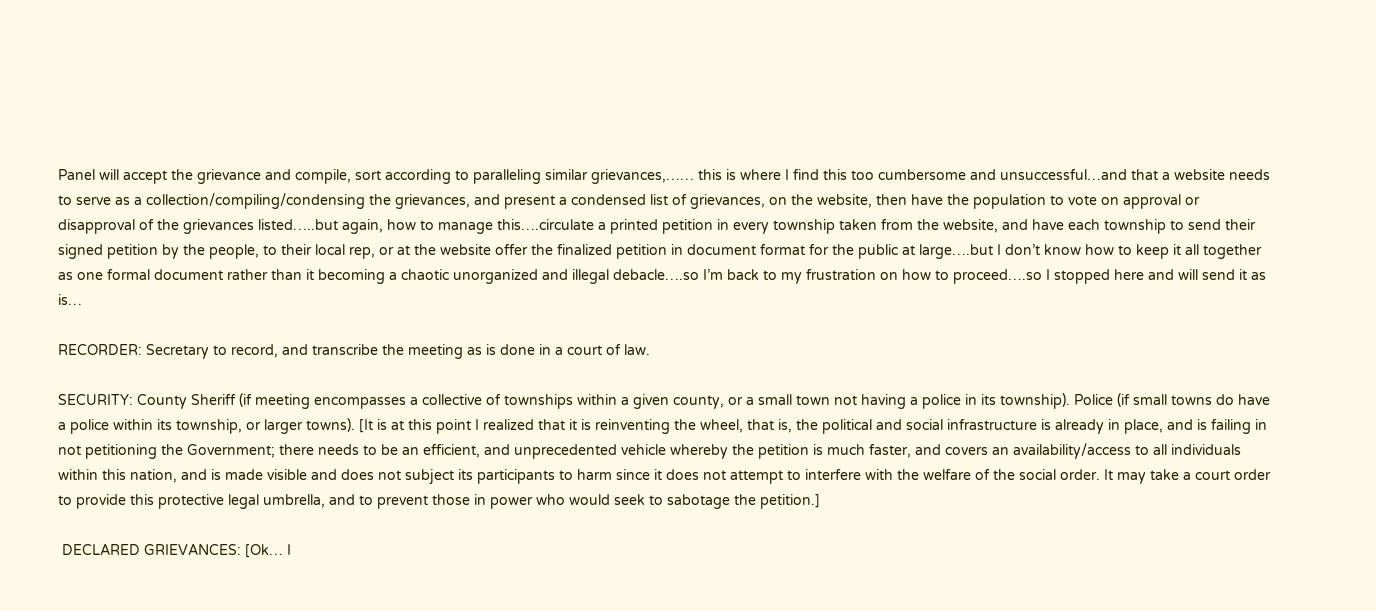Panel will accept the grievance and compile, sort according to paralleling similar grievances,…… this is where I find this too cumbersome and unsuccessful…and that a website needs to serve as a collection/compiling/condensing the grievances, and present a condensed list of grievances, on the website, then have the population to vote on approval or disapproval of the grievances listed…..but again, how to manage this….circulate a printed petition in every township taken from the website, and have each township to send their signed petition by the people, to their local rep, or at the website offer the finalized petition in document format for the public at large….but I don’t know how to keep it all together as one formal document rather than it becoming a chaotic unorganized and illegal debacle….so I’m back to my frustration on how to proceed….so I stopped here and will send it as is…

RECORDER: Secretary to record, and transcribe the meeting as is done in a court of law.

SECURITY: County Sheriff (if meeting encompasses a collective of townships within a given county, or a small town not having a police in its township). Police (if small towns do have a police within its township, or larger towns). [It is at this point I realized that it is reinventing the wheel, that is, the political and social infrastructure is already in place, and is failing in not petitioning the Government; there needs to be an efficient, and unprecedented vehicle whereby the petition is much faster, and covers an availability/access to all individuals within this nation, and is made visible and does not subject its participants to harm since it does not attempt to interfere with the welfare of the social order. It may take a court order to provide this protective legal umbrella, and to prevent those in power who would seek to sabotage the petition.]

 DECLARED GRIEVANCES: [Ok… I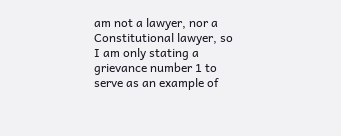am not a lawyer, nor a Constitutional lawyer, so I am only stating a grievance number 1 to serve as an example of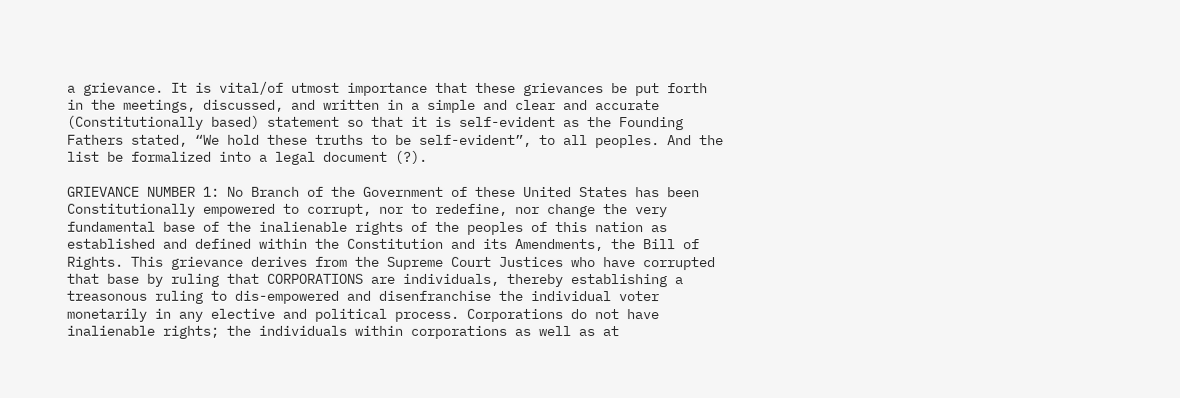a grievance. It is vital/of utmost importance that these grievances be put forth in the meetings, discussed, and written in a simple and clear and accurate (Constitutionally based) statement so that it is self-evident as the Founding Fathers stated, “We hold these truths to be self-evident”, to all peoples. And the list be formalized into a legal document (?).

GRIEVANCE NUMBER 1: No Branch of the Government of these United States has been Constitutionally empowered to corrupt, nor to redefine, nor change the very fundamental base of the inalienable rights of the peoples of this nation as established and defined within the Constitution and its Amendments, the Bill of Rights. This grievance derives from the Supreme Court Justices who have corrupted that base by ruling that CORPORATIONS are individuals, thereby establishing a treasonous ruling to dis-empowered and disenfranchise the individual voter monetarily in any elective and political process. Corporations do not have inalienable rights; the individuals within corporations as well as at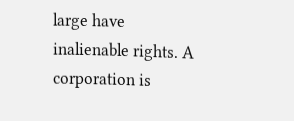large have inalienable rights. A corporation is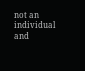not an individual and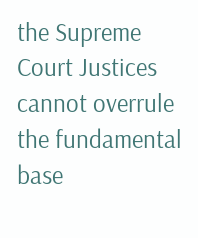the Supreme Court Justices cannot overrule the fundamental base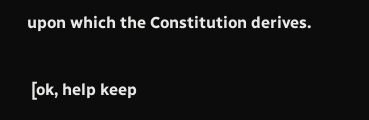upon which the Constitution derives.

 [ok, help keep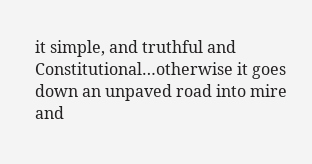it simple, and truthful and Constitutional…otherwise it goes down an unpaved road into mire and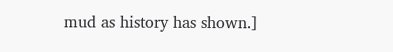mud as history has shown.]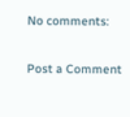No comments:

Post a Comment